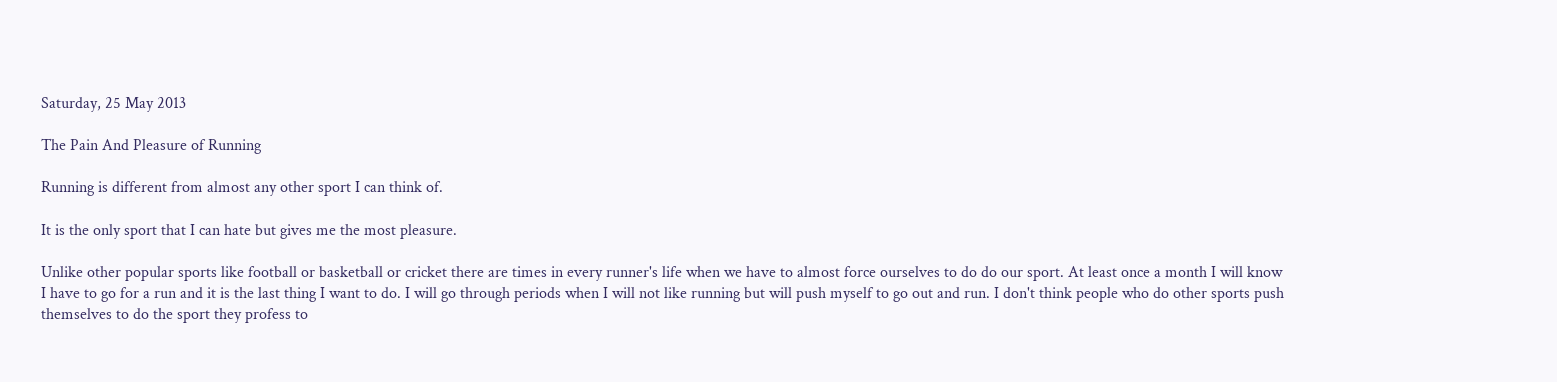Saturday, 25 May 2013

The Pain And Pleasure of Running

Running is different from almost any other sport I can think of.

It is the only sport that I can hate but gives me the most pleasure.

Unlike other popular sports like football or basketball or cricket there are times in every runner's life when we have to almost force ourselves to do do our sport. At least once a month I will know I have to go for a run and it is the last thing I want to do. I will go through periods when I will not like running but will push myself to go out and run. I don't think people who do other sports push themselves to do the sport they profess to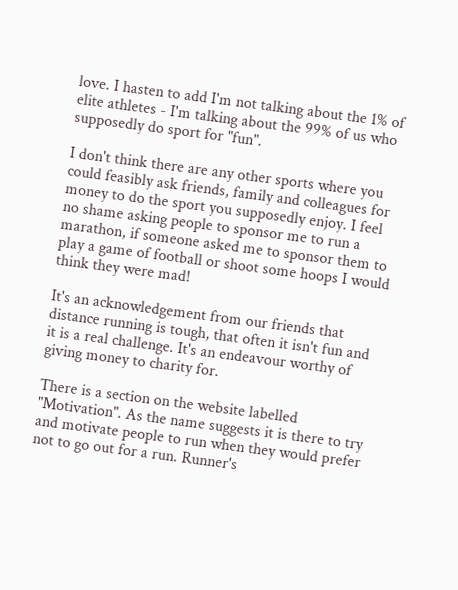love. I hasten to add I'm not talking about the 1% of elite athletes - I'm talking about the 99% of us who supposedly do sport for "fun".

I don't think there are any other sports where you could feasibly ask friends, family and colleagues for money to do the sport you supposedly enjoy. I feel no shame asking people to sponsor me to run a marathon, if someone asked me to sponsor them to play a game of football or shoot some hoops I would think they were mad!

It's an acknowledgement from our friends that distance running is tough, that often it isn't fun and it is a real challenge. It's an endeavour worthy of giving money to charity for.

There is a section on the website labelled "Motivation". As the name suggests it is there to try and motivate people to run when they would prefer not to go out for a run. Runner's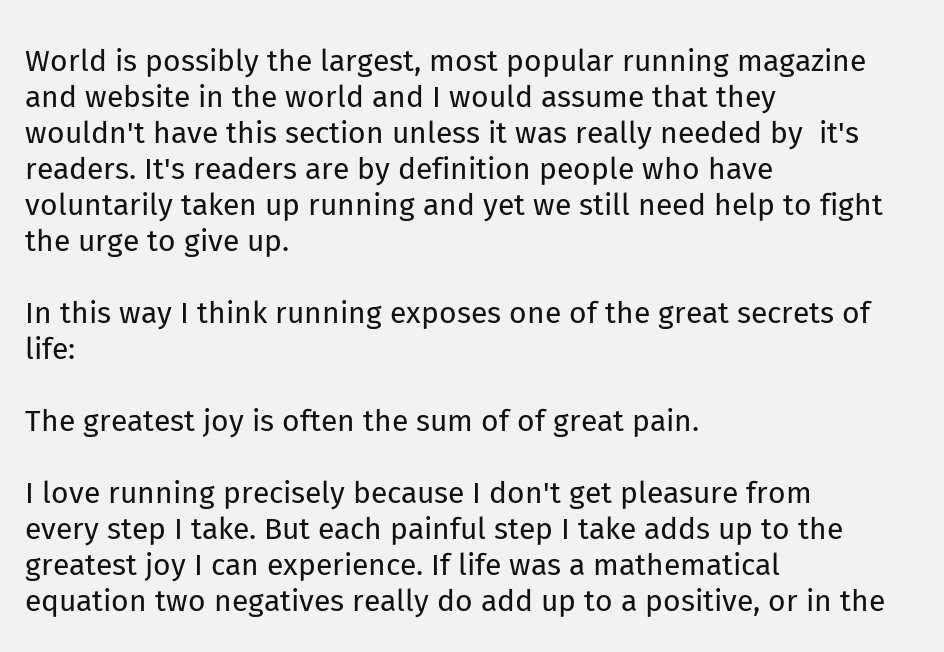World is possibly the largest, most popular running magazine and website in the world and I would assume that they wouldn't have this section unless it was really needed by  it's readers. It's readers are by definition people who have voluntarily taken up running and yet we still need help to fight the urge to give up.

In this way I think running exposes one of the great secrets of life:

The greatest joy is often the sum of of great pain.

I love running precisely because I don't get pleasure from every step I take. But each painful step I take adds up to the greatest joy I can experience. If life was a mathematical equation two negatives really do add up to a positive, or in the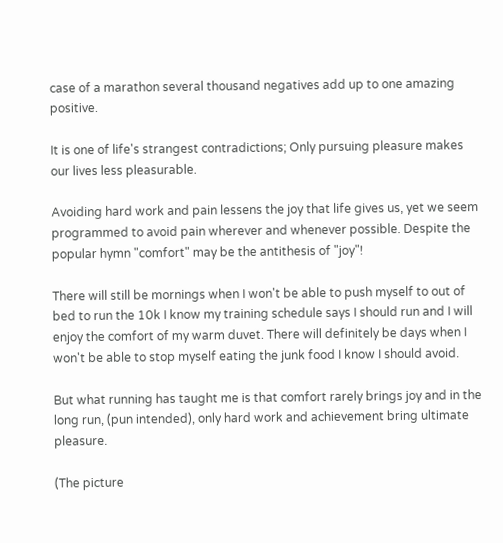case of a marathon several thousand negatives add up to one amazing positive.

It is one of life's strangest contradictions; Only pursuing pleasure makes our lives less pleasurable.

Avoiding hard work and pain lessens the joy that life gives us, yet we seem programmed to avoid pain wherever and whenever possible. Despite the popular hymn "comfort" may be the antithesis of "joy"!

There will still be mornings when I won't be able to push myself to out of bed to run the 10k I know my training schedule says I should run and I will enjoy the comfort of my warm duvet. There will definitely be days when I won't be able to stop myself eating the junk food I know I should avoid.

But what running has taught me is that comfort rarely brings joy and in the long run, (pun intended), only hard work and achievement bring ultimate pleasure.

(The picture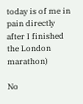today is of me in pain directly after I finished the London marathon)

No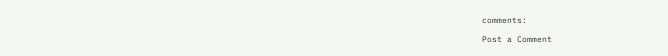comments:

Post a Comment